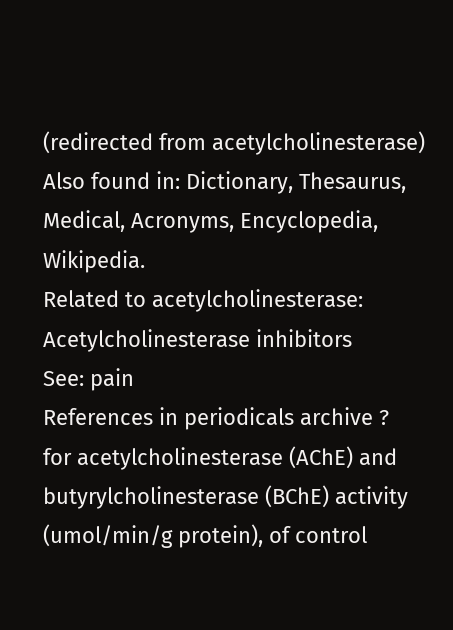(redirected from acetylcholinesterase)
Also found in: Dictionary, Thesaurus, Medical, Acronyms, Encyclopedia, Wikipedia.
Related to acetylcholinesterase: Acetylcholinesterase inhibitors
See: pain
References in periodicals archive ?
for acetylcholinesterase (AChE) and butyrylcholinesterase (BChE) activity (umol/min/g protein), of control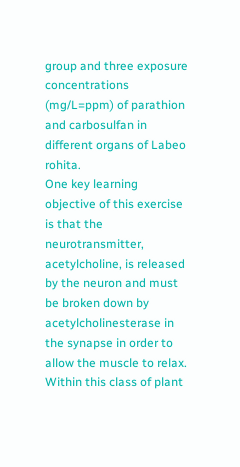group and three exposure concentrations (mg/L=ppm) of parathion and carbosulfan in different organs of Labeo rohita.
One key learning objective of this exercise is that the neurotransmitter, acetylcholine, is released by the neuron and must be broken down by acetylcholinesterase in the synapse in order to allow the muscle to relax.
Within this class of plant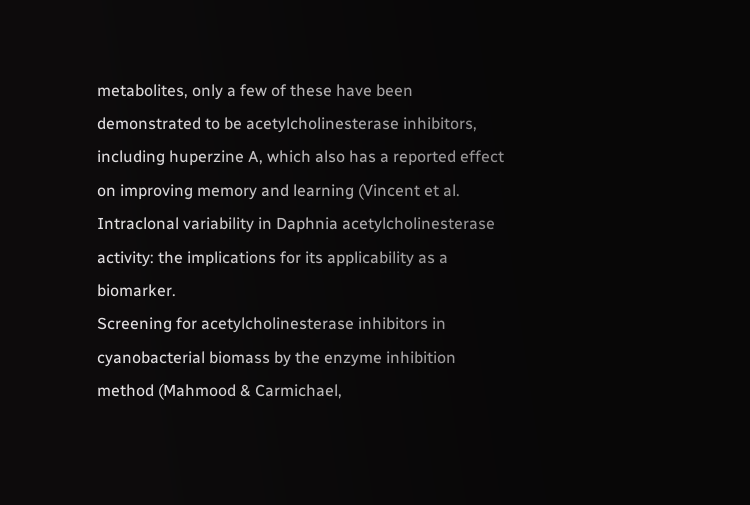metabolites, only a few of these have been demonstrated to be acetylcholinesterase inhibitors, including huperzine A, which also has a reported effect on improving memory and learning (Vincent et al.
Intraclonal variability in Daphnia acetylcholinesterase activity: the implications for its applicability as a biomarker.
Screening for acetylcholinesterase inhibitors in cyanobacterial biomass by the enzyme inhibition method (Mahmood & Carmichael,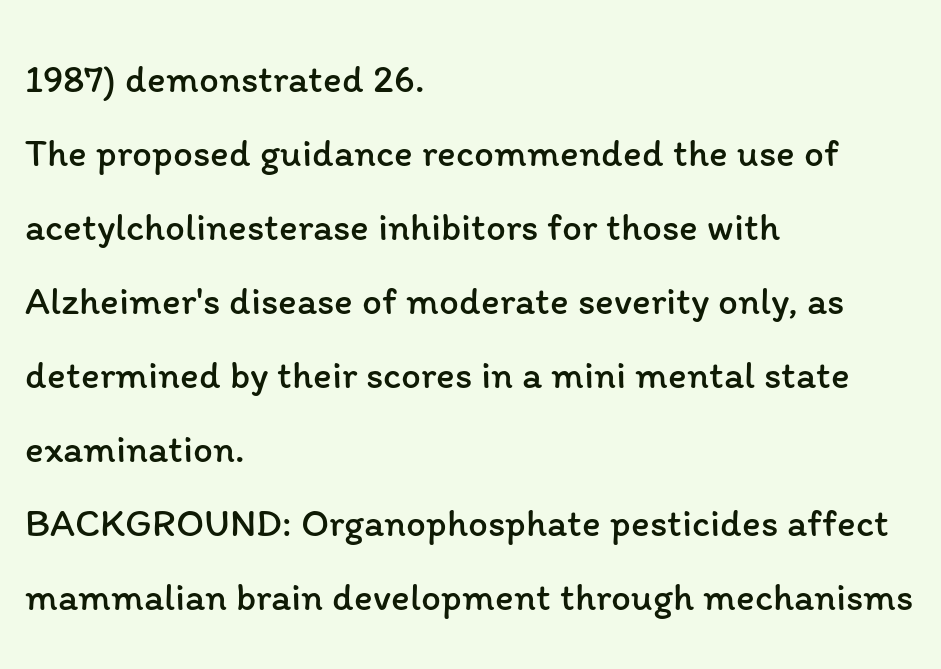1987) demonstrated 26.
The proposed guidance recommended the use of acetylcholinesterase inhibitors for those with Alzheimer's disease of moderate severity only, as determined by their scores in a mini mental state examination.
BACKGROUND: Organophosphate pesticides affect mammalian brain development through mechanisms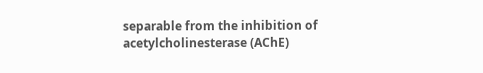separable from the inhibition of acetylcholinesterase (AChE)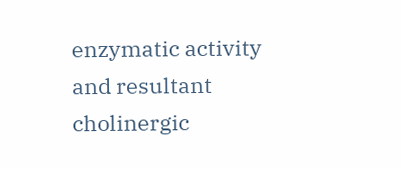enzymatic activity and resultant cholinergic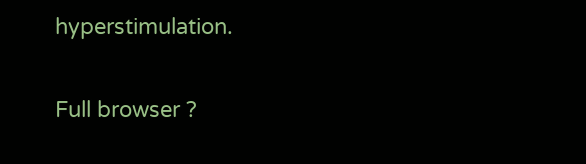hyperstimulation.

Full browser ?